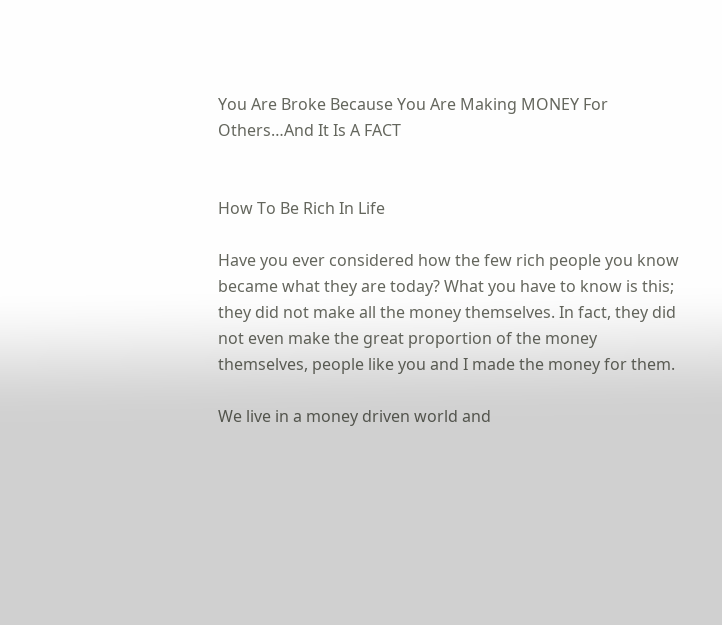You Are Broke Because You Are Making MONEY For Others…And It Is A FACT


How To Be Rich In Life

Have you ever considered how the few rich people you know became what they are today? What you have to know is this; they did not make all the money themselves. In fact, they did not even make the great proportion of the money themselves, people like you and I made the money for them.

We live in a money driven world and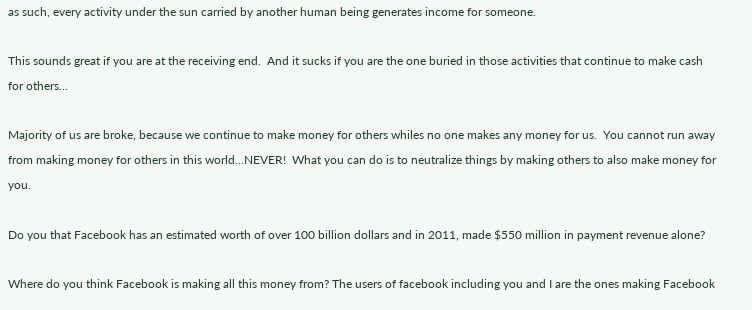as such, every activity under the sun carried by another human being generates income for someone.

This sounds great if you are at the receiving end.  And it sucks if you are the one buried in those activities that continue to make cash for others…

Majority of us are broke, because we continue to make money for others whiles no one makes any money for us.  You cannot run away from making money for others in this world…NEVER!  What you can do is to neutralize things by making others to also make money for you.

Do you that Facebook has an estimated worth of over 100 billion dollars and in 2011, made $550 million in payment revenue alone?

Where do you think Facebook is making all this money from? The users of facebook including you and I are the ones making Facebook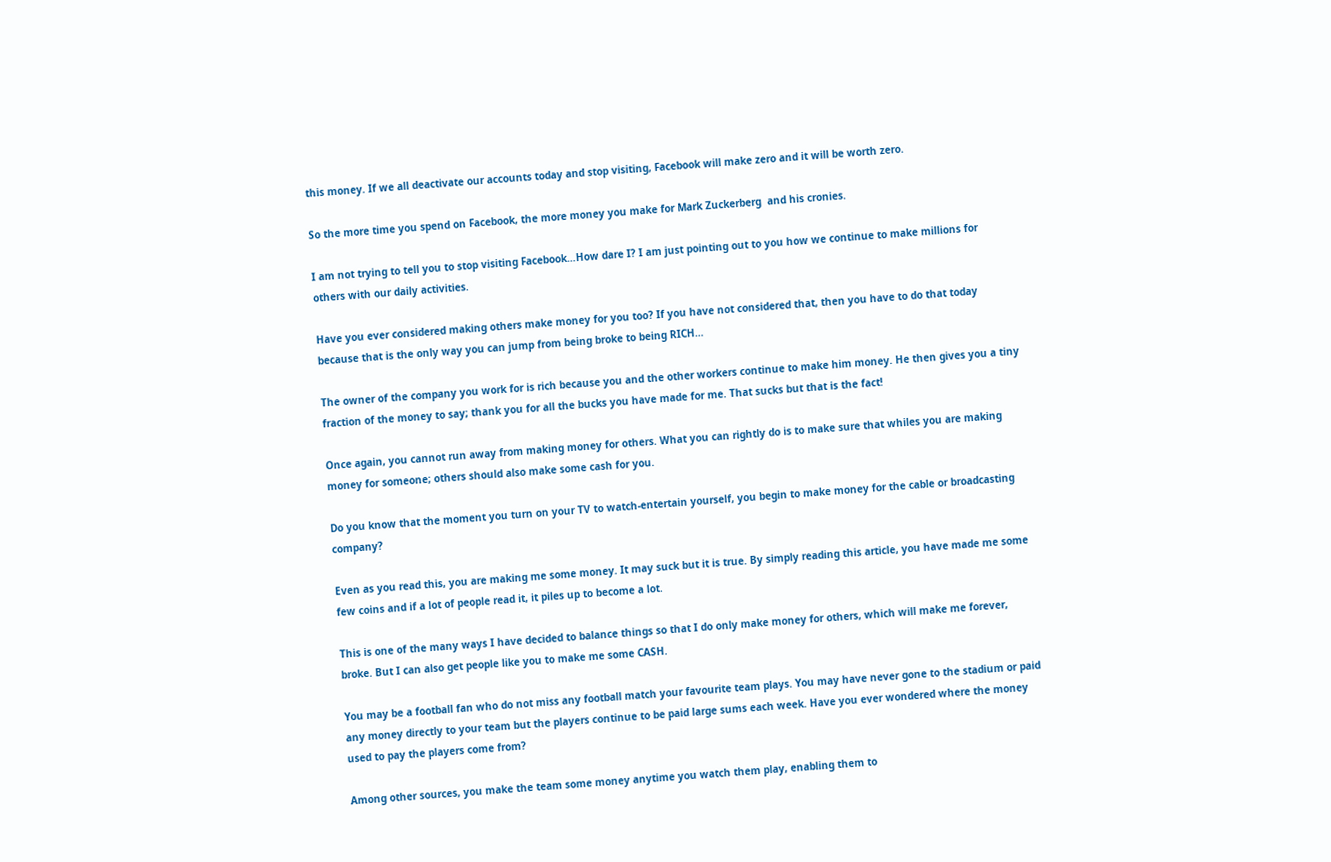this money. If we all deactivate our accounts today and stop visiting, Facebook will make zero and it will be worth zero.

So the more time you spend on Facebook, the more money you make for Mark Zuckerberg  and his cronies.

I am not trying to tell you to stop visiting Facebook…How dare I? I am just pointing out to you how we continue to make millions for others with our daily activities.

Have you ever considered making others make money for you too? If you have not considered that, then you have to do that today because that is the only way you can jump from being broke to being RICH…

The owner of the company you work for is rich because you and the other workers continue to make him money. He then gives you a tiny fraction of the money to say; thank you for all the bucks you have made for me. That sucks but that is the fact!

Once again, you cannot run away from making money for others. What you can rightly do is to make sure that whiles you are making money for someone; others should also make some cash for you.

Do you know that the moment you turn on your TV to watch-entertain yourself, you begin to make money for the cable or broadcasting company?

Even as you read this, you are making me some money. It may suck but it is true. By simply reading this article, you have made me some few coins and if a lot of people read it, it piles up to become a lot.

This is one of the many ways I have decided to balance things so that I do only make money for others, which will make me forever, broke. But I can also get people like you to make me some CASH.

You may be a football fan who do not miss any football match your favourite team plays. You may have never gone to the stadium or paid any money directly to your team but the players continue to be paid large sums each week. Have you ever wondered where the money used to pay the players come from?

Among other sources, you make the team some money anytime you watch them play, enabling them to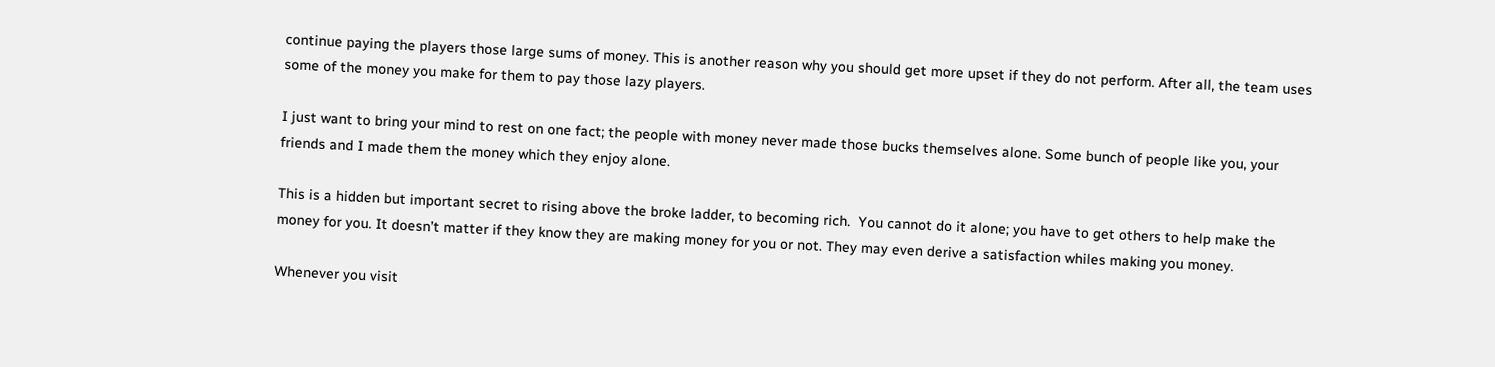continue paying the players those large sums of money. This is another reason why you should get more upset if they do not perform. After all, the team uses some of the money you make for them to pay those lazy players.

I just want to bring your mind to rest on one fact; the people with money never made those bucks themselves alone. Some bunch of people like you, your friends and I made them the money which they enjoy alone.

This is a hidden but important secret to rising above the broke ladder, to becoming rich.  You cannot do it alone; you have to get others to help make the money for you. It doesn’t matter if they know they are making money for you or not. They may even derive a satisfaction whiles making you money.

Whenever you visit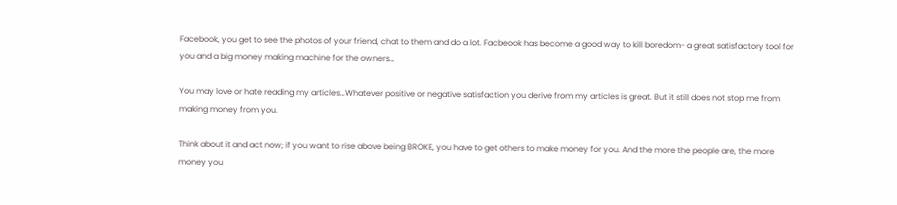Facebook, you get to see the photos of your friend, chat to them and do a lot. Facbeook has become a good way to kill boredom- a great satisfactory tool for you and a big money making machine for the owners…

You may love or hate reading my articles…Whatever positive or negative satisfaction you derive from my articles is great. But it still does not stop me from making money from you.

Think about it and act now; if you want to rise above being BROKE, you have to get others to make money for you. And the more the people are, the more money you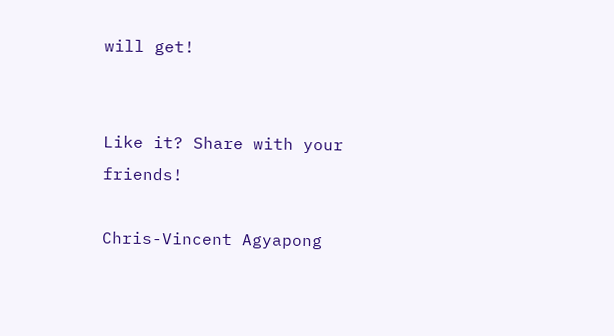will get!


Like it? Share with your friends!

Chris-Vincent Agyapong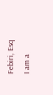Febiri, Esq
I am a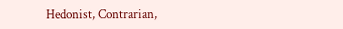Hedonist, Contrarian,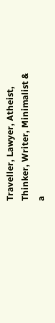Traveller, Lawyer, Atheist, Thinker, Writer, Minimalist & a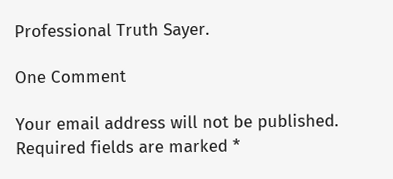Professional Truth Sayer.

One Comment

Your email address will not be published. Required fields are marked *